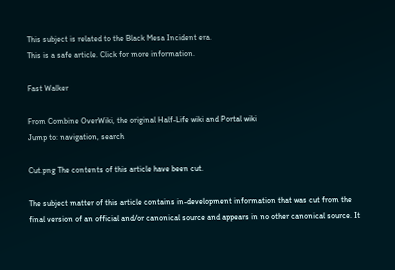This subject is related to the Black Mesa Incident era.
This is a safe article. Click for more information.

Fast Walker

From Combine OverWiki, the original Half-Life wiki and Portal wiki
Jump to: navigation, search

Cut.png The contents of this article have been cut.

The subject matter of this article contains in-development information that was cut from the final version of an official and/or canonical source and appears in no other canonical source. It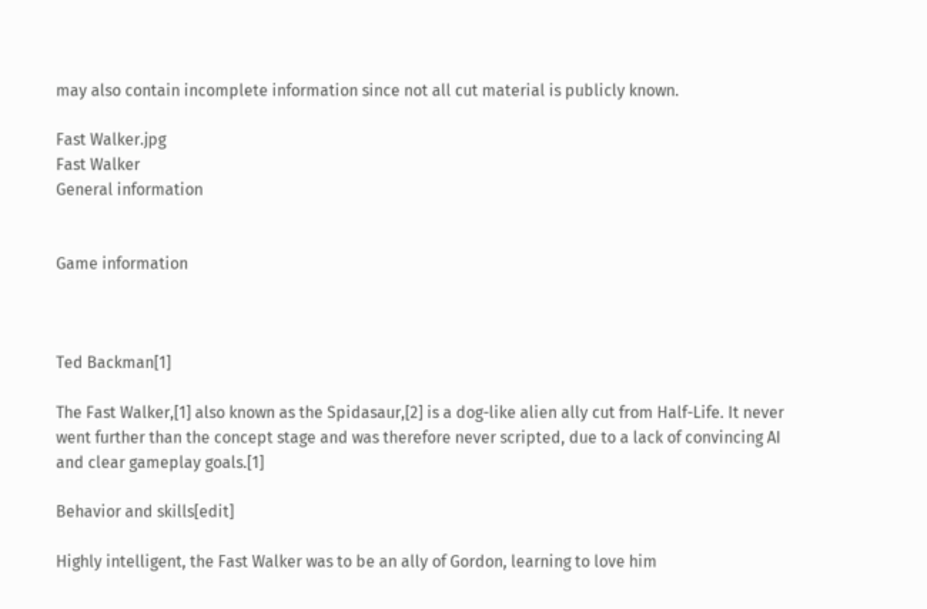may also contain incomplete information since not all cut material is publicly known.

Fast Walker.jpg
Fast Walker
General information


Game information



Ted Backman[1]

The Fast Walker,[1] also known as the Spidasaur,[2] is a dog-like alien ally cut from Half-Life. It never went further than the concept stage and was therefore never scripted, due to a lack of convincing AI and clear gameplay goals.[1]

Behavior and skills[edit]

Highly intelligent, the Fast Walker was to be an ally of Gordon, learning to love him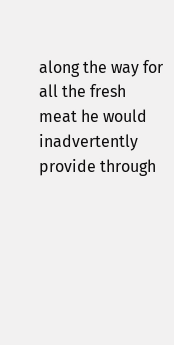along the way for all the fresh meat he would inadvertently provide through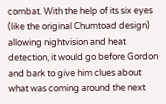combat. With the help of its six eyes (like the original Chumtoad design) allowing nightvision and heat detection, it would go before Gordon and bark to give him clues about what was coming around the next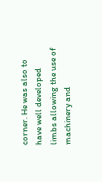corner. He was also to have well developed limbs allowing the use of machinery and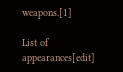weapons.[1]

List of appearances[edit]